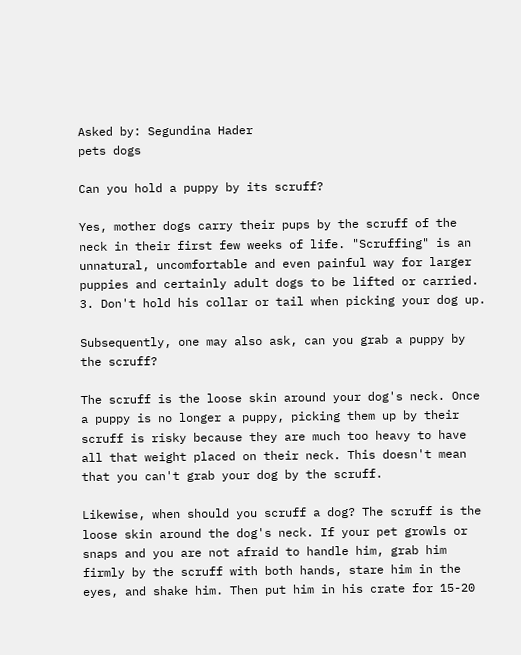Asked by: Segundina Hader
pets dogs

Can you hold a puppy by its scruff?

Yes, mother dogs carry their pups by the scruff of the neck in their first few weeks of life. "Scruffing" is an unnatural, uncomfortable and even painful way for larger puppies and certainly adult dogs to be lifted or carried. 3. Don't hold his collar or tail when picking your dog up.

Subsequently, one may also ask, can you grab a puppy by the scruff?

The scruff is the loose skin around your dog's neck. Once a puppy is no longer a puppy, picking them up by their scruff is risky because they are much too heavy to have all that weight placed on their neck. This doesn't mean that you can't grab your dog by the scruff.

Likewise, when should you scruff a dog? The scruff is the loose skin around the dog's neck. If your pet growls or snaps and you are not afraid to handle him, grab him firmly by the scruff with both hands, stare him in the eyes, and shake him. Then put him in his crate for 15-20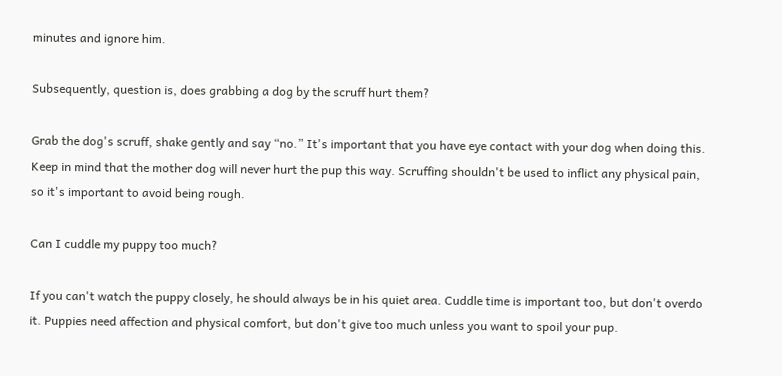minutes and ignore him.

Subsequently, question is, does grabbing a dog by the scruff hurt them?

Grab the dog's scruff, shake gently and say “no.” It's important that you have eye contact with your dog when doing this. Keep in mind that the mother dog will never hurt the pup this way. Scruffing shouldn't be used to inflict any physical pain, so it's important to avoid being rough.

Can I cuddle my puppy too much?

If you can't watch the puppy closely, he should always be in his quiet area. Cuddle time is important too, but don't overdo it. Puppies need affection and physical comfort, but don't give too much unless you want to spoil your pup.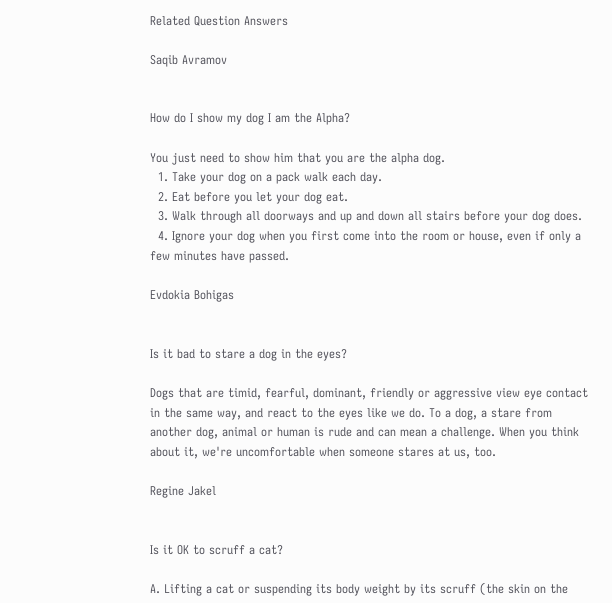Related Question Answers

Saqib Avramov


How do I show my dog I am the Alpha?

You just need to show him that you are the alpha dog.
  1. Take your dog on a pack walk each day.
  2. Eat before you let your dog eat.
  3. Walk through all doorways and up and down all stairs before your dog does.
  4. Ignore your dog when you first come into the room or house, even if only a few minutes have passed.

Evdokia Bohigas


Is it bad to stare a dog in the eyes?

Dogs that are timid, fearful, dominant, friendly or aggressive view eye contact in the same way, and react to the eyes like we do. To a dog, a stare from another dog, animal or human is rude and can mean a challenge. When you think about it, we're uncomfortable when someone stares at us, too.

Regine Jakel


Is it OK to scruff a cat?

A. Lifting a cat or suspending its body weight by its scruff (the skin on the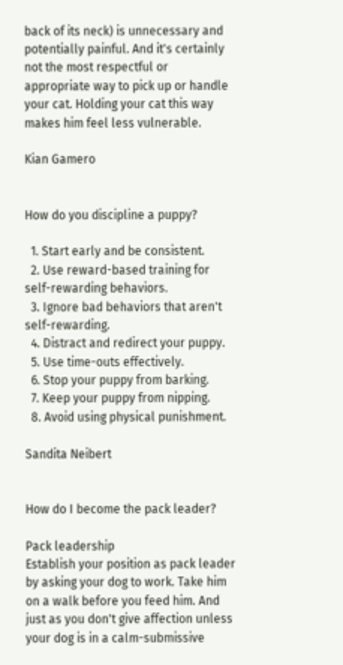back of its neck) is unnecessary and potentially painful. And it's certainly not the most respectful or appropriate way to pick up or handle your cat. Holding your cat this way makes him feel less vulnerable.

Kian Gamero


How do you discipline a puppy?

  1. Start early and be consistent.
  2. Use reward-based training for self-rewarding behaviors.
  3. Ignore bad behaviors that aren't self-rewarding.
  4. Distract and redirect your puppy.
  5. Use time-outs effectively.
  6. Stop your puppy from barking.
  7. Keep your puppy from nipping.
  8. Avoid using physical punishment.

Sandita Neibert


How do I become the pack leader?

Pack leadership
Establish your position as pack leader by asking your dog to work. Take him on a walk before you feed him. And just as you don't give affection unless your dog is in a calm-submissive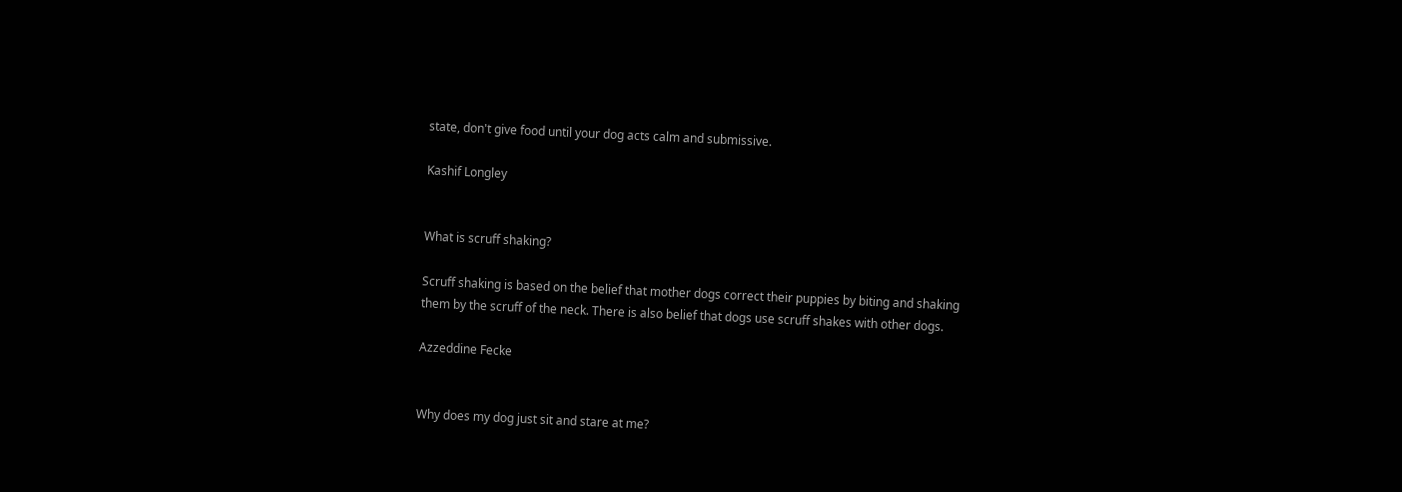state, don't give food until your dog acts calm and submissive.

Kashif Longley


What is scruff shaking?

Scruff shaking is based on the belief that mother dogs correct their puppies by biting and shaking them by the scruff of the neck. There is also belief that dogs use scruff shakes with other dogs.

Azzeddine Fecke


Why does my dog just sit and stare at me?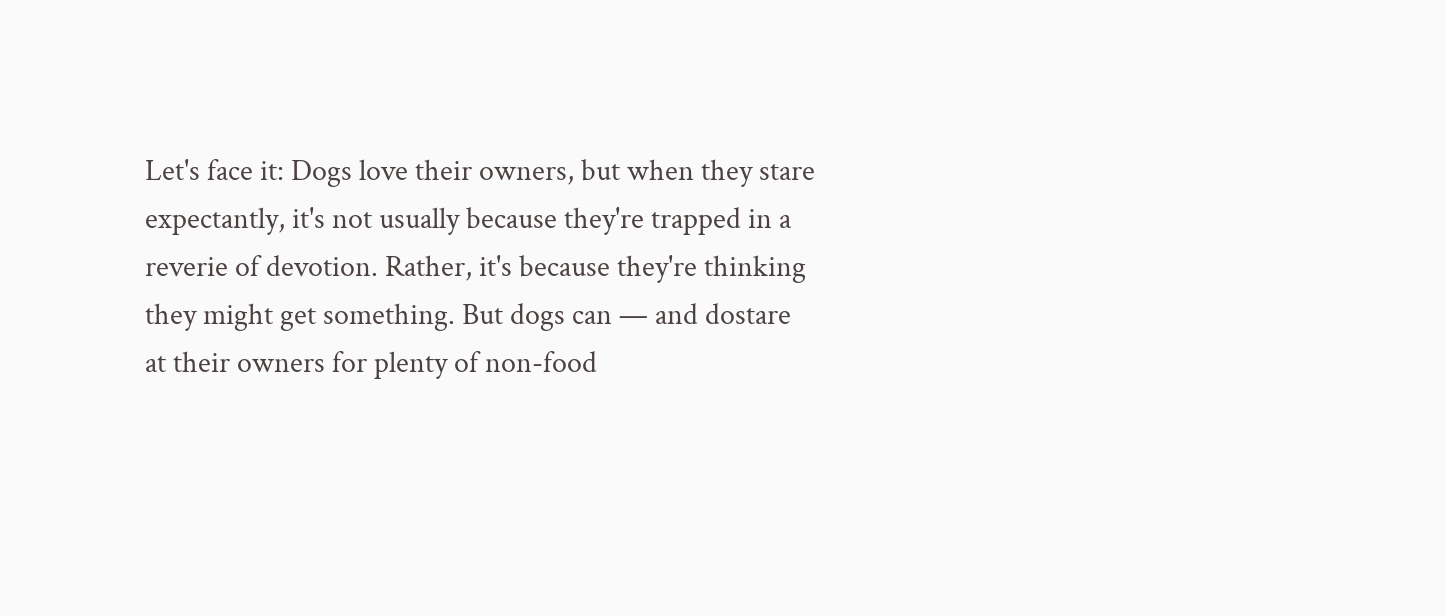Let's face it: Dogs love their owners, but when they stare expectantly, it's not usually because they're trapped in a reverie of devotion. Rather, it's because they're thinking they might get something. But dogs can — and dostare at their owners for plenty of non-food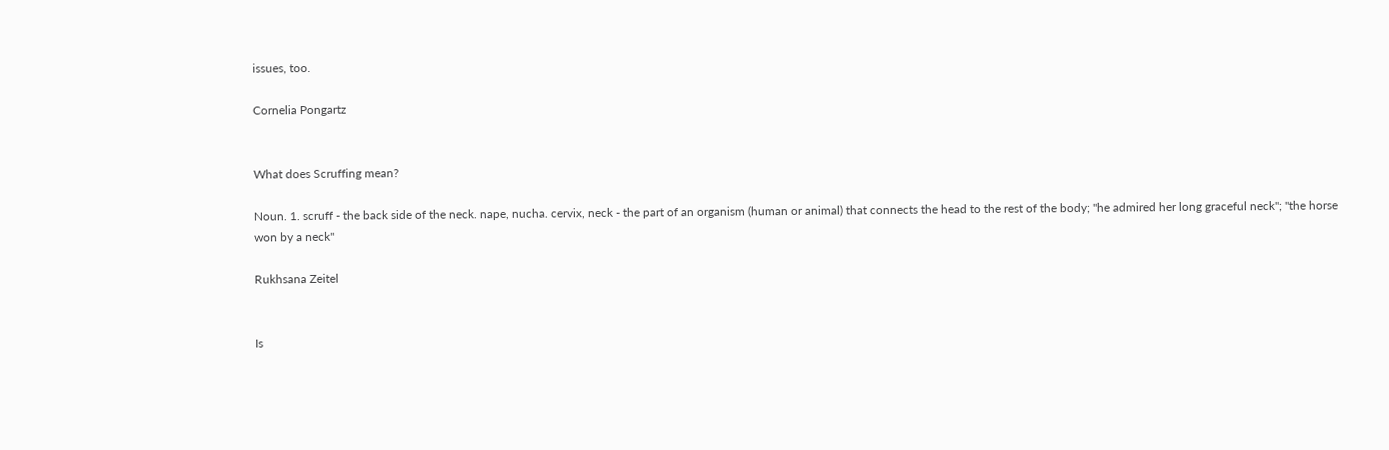issues, too.

Cornelia Pongartz


What does Scruffing mean?

Noun. 1. scruff - the back side of the neck. nape, nucha. cervix, neck - the part of an organism (human or animal) that connects the head to the rest of the body; "he admired her long graceful neck"; "the horse won by a neck"

Rukhsana Zeitel


Is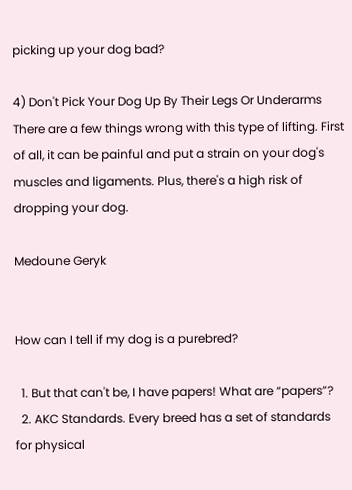picking up your dog bad?

4) Don't Pick Your Dog Up By Their Legs Or Underarms
There are a few things wrong with this type of lifting. First of all, it can be painful and put a strain on your dog's muscles and ligaments. Plus, there's a high risk of dropping your dog.

Medoune Geryk


How can I tell if my dog is a purebred?

  1. But that can't be, I have papers! What are “papers”?
  2. AKC Standards. Every breed has a set of standards for physical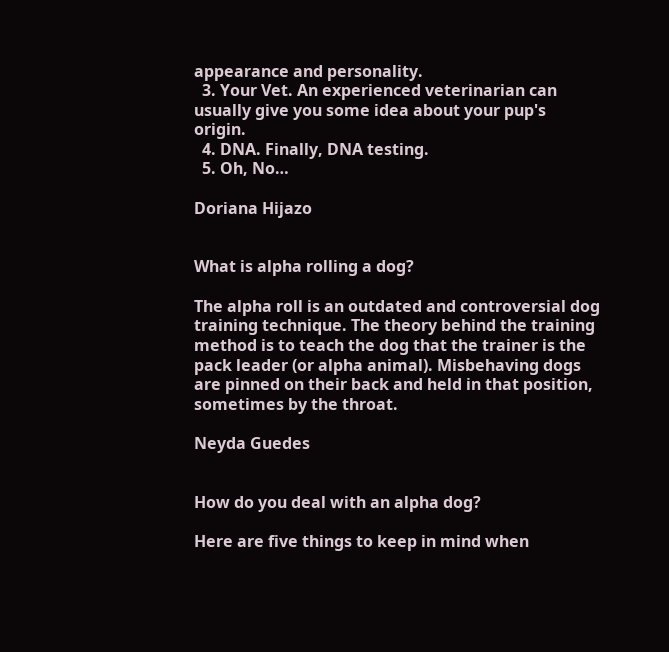appearance and personality.
  3. Your Vet. An experienced veterinarian can usually give you some idea about your pup's origin.
  4. DNA. Finally, DNA testing.
  5. Oh, No…

Doriana Hijazo


What is alpha rolling a dog?

The alpha roll is an outdated and controversial dog training technique. The theory behind the training method is to teach the dog that the trainer is the pack leader (or alpha animal). Misbehaving dogs are pinned on their back and held in that position, sometimes by the throat.

Neyda Guedes


How do you deal with an alpha dog?

Here are five things to keep in mind when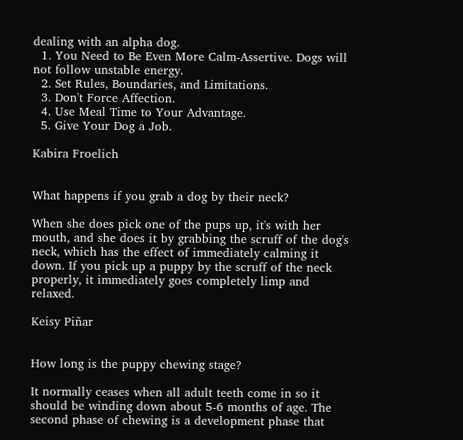dealing with an alpha dog.
  1. You Need to Be Even More Calm-Assertive. Dogs will not follow unstable energy.
  2. Set Rules, Boundaries, and Limitations.
  3. Don't Force Affection.
  4. Use Meal Time to Your Advantage.
  5. Give Your Dog a Job.

Kabira Froelich


What happens if you grab a dog by their neck?

When she does pick one of the pups up, it's with her mouth, and she does it by grabbing the scruff of the dog's neck, which has the effect of immediately calming it down. If you pick up a puppy by the scruff of the neck properly, it immediately goes completely limp and relaxed.

Keisy Piñar


How long is the puppy chewing stage?

It normally ceases when all adult teeth come in so it should be winding down about 5-6 months of age. The second phase of chewing is a development phase that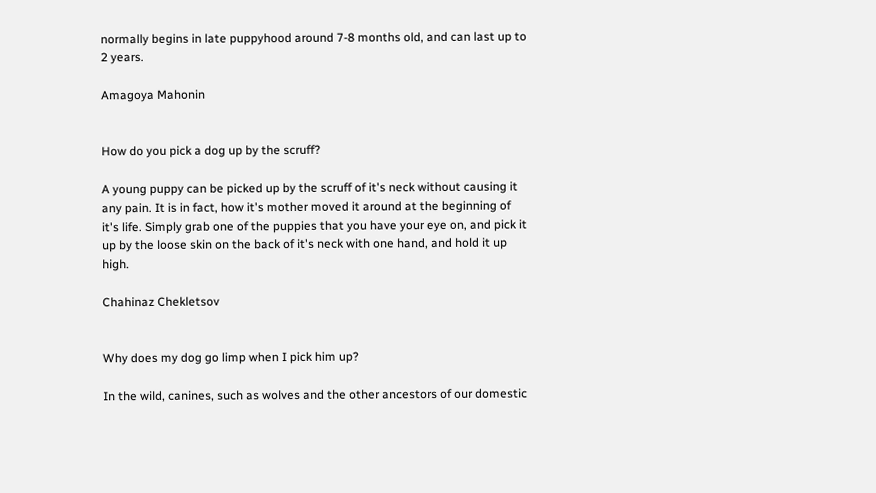normally begins in late puppyhood around 7-8 months old, and can last up to 2 years.

Amagoya Mahonin


How do you pick a dog up by the scruff?

A young puppy can be picked up by the scruff of it's neck without causing it any pain. It is in fact, how it's mother moved it around at the beginning of it's life. Simply grab one of the puppies that you have your eye on, and pick it up by the loose skin on the back of it's neck with one hand, and hold it up high.

Chahinaz Chekletsov


Why does my dog go limp when I pick him up?

In the wild, canines, such as wolves and the other ancestors of our domestic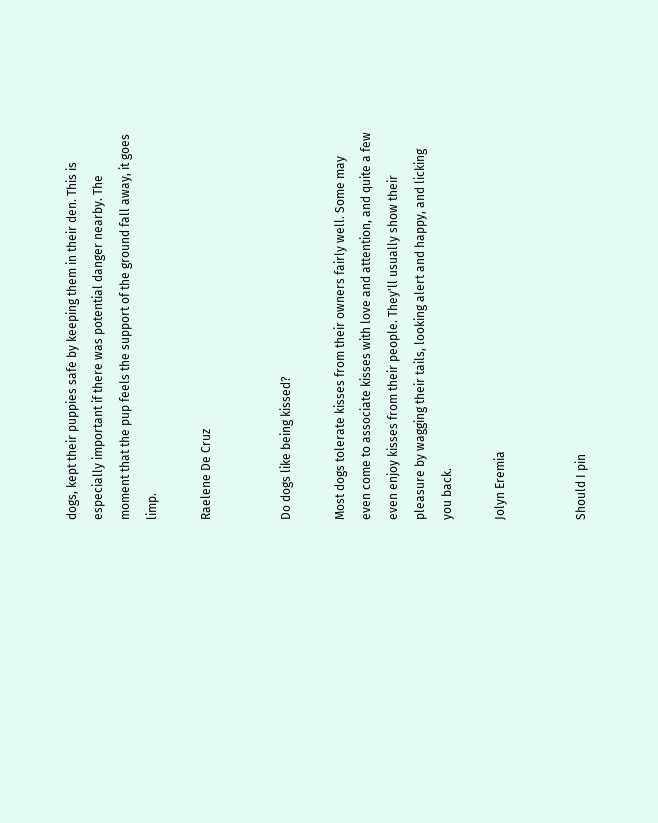dogs, kept their puppies safe by keeping them in their den. This is especially important if there was potential danger nearby. The moment that the pup feels the support of the ground fall away, it goes limp.

Raelene De Cruz


Do dogs like being kissed?

Most dogs tolerate kisses from their owners fairly well. Some may even come to associate kisses with love and attention, and quite a few even enjoy kisses from their people. They'll usually show their pleasure by wagging their tails, looking alert and happy, and licking you back.

Jolyn Eremia


Should I pin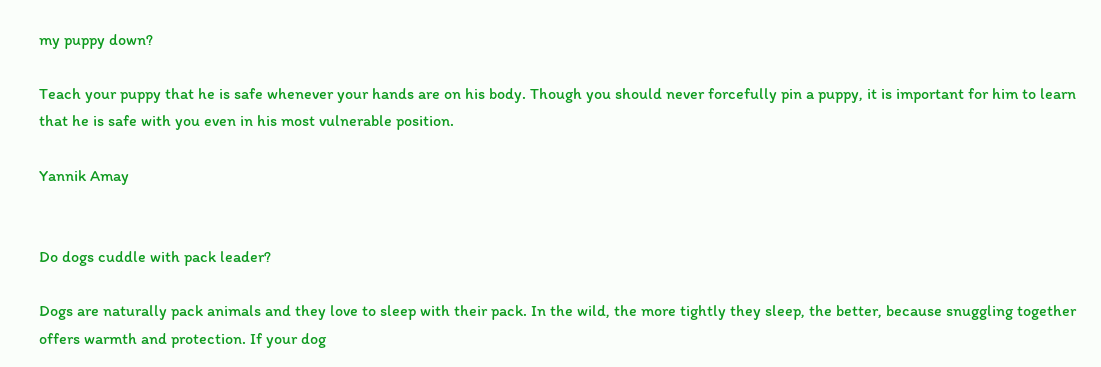my puppy down?

Teach your puppy that he is safe whenever your hands are on his body. Though you should never forcefully pin a puppy, it is important for him to learn that he is safe with you even in his most vulnerable position.

Yannik Amay


Do dogs cuddle with pack leader?

Dogs are naturally pack animals and they love to sleep with their pack. In the wild, the more tightly they sleep, the better, because snuggling together offers warmth and protection. If your dog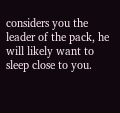considers you the leader of the pack, he will likely want to sleep close to you.